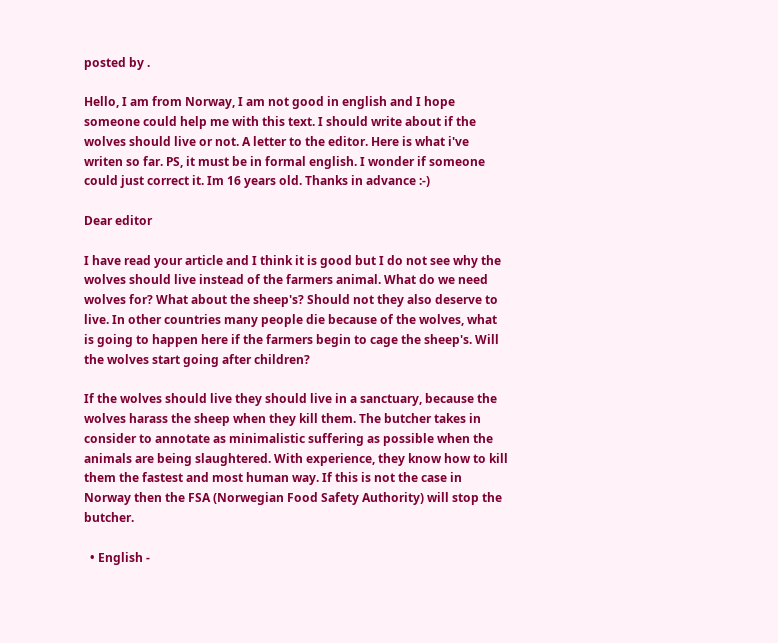posted by .

Hello, I am from Norway, I am not good in english and I hope someone could help me with this text. I should write about if the wolves should live or not. A letter to the editor. Here is what i've writen so far. PS, it must be in formal english. I wonder if someone could just correct it. Im 16 years old. Thanks in advance :-)

Dear editor

I have read your article and I think it is good but I do not see why the wolves should live instead of the farmers animal. What do we need wolves for? What about the sheep's? Should not they also deserve to live. In other countries many people die because of the wolves, what is going to happen here if the farmers begin to cage the sheep's. Will the wolves start going after children?

If the wolves should live they should live in a sanctuary, because the wolves harass the sheep when they kill them. The butcher takes in consider to annotate as minimalistic suffering as possible when the animals are being slaughtered. With experience, they know how to kill them the fastest and most human way. If this is not the case in Norway then the FSA (Norwegian Food Safety Authority) will stop the butcher.

  • English -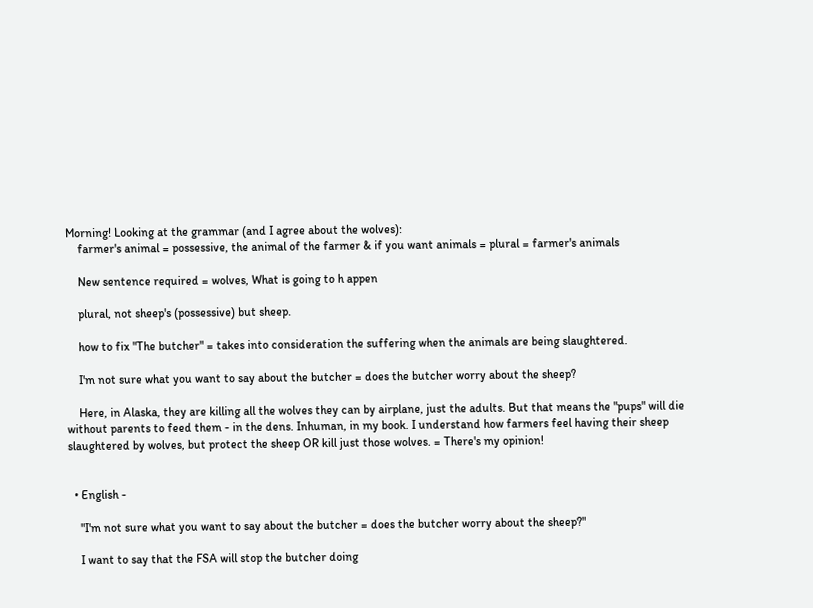Morning! Looking at the grammar (and I agree about the wolves):
    farmer's animal = possessive, the animal of the farmer & if you want animals = plural = farmer's animals

    New sentence required = wolves, What is going to h appen

    plural, not sheep's (possessive) but sheep.

    how to fix "The butcher" = takes into consideration the suffering when the animals are being slaughtered.

    I'm not sure what you want to say about the butcher = does the butcher worry about the sheep?

    Here, in Alaska, they are killing all the wolves they can by airplane, just the adults. But that means the "pups" will die without parents to feed them - in the dens. Inhuman, in my book. I understand how farmers feel having their sheep slaughtered by wolves, but protect the sheep OR kill just those wolves. = There's my opinion!


  • English -

    "I'm not sure what you want to say about the butcher = does the butcher worry about the sheep?"

    I want to say that the FSA will stop the butcher doing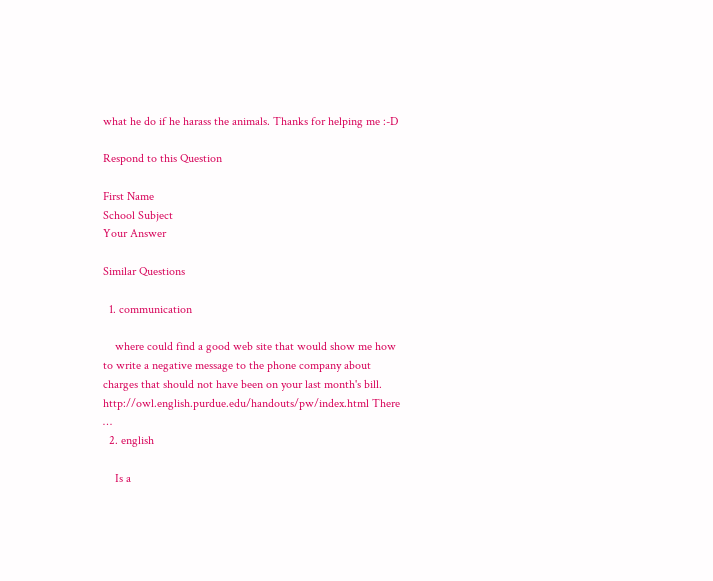what he do if he harass the animals. Thanks for helping me :-D

Respond to this Question

First Name
School Subject
Your Answer

Similar Questions

  1. communication

    where could find a good web site that would show me how to write a negative message to the phone company about charges that should not have been on your last month's bill. http://owl.english.purdue.edu/handouts/pw/index.html There …
  2. english

    Is a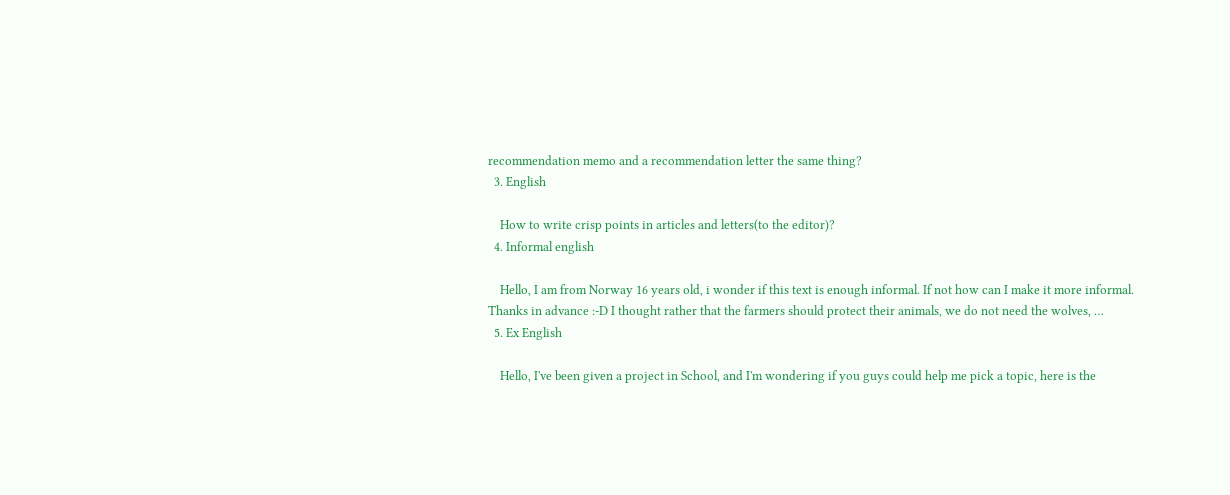recommendation memo and a recommendation letter the same thing?
  3. English

    How to write crisp points in articles and letters(to the editor)?
  4. Informal english

    Hello, I am from Norway 16 years old, i wonder if this text is enough informal. If not how can I make it more informal. Thanks in advance :-D I thought rather that the farmers should protect their animals, we do not need the wolves, …
  5. Ex English

    Hello, I've been given a project in School, and I'm wondering if you guys could help me pick a topic, here is the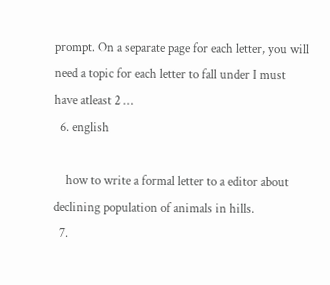prompt. On a separate page for each letter, you will need a topic for each letter to fall under I must have atleast 2 …
  6. english

    how to write a formal letter to a editor about declining population of animals in hills.
  7.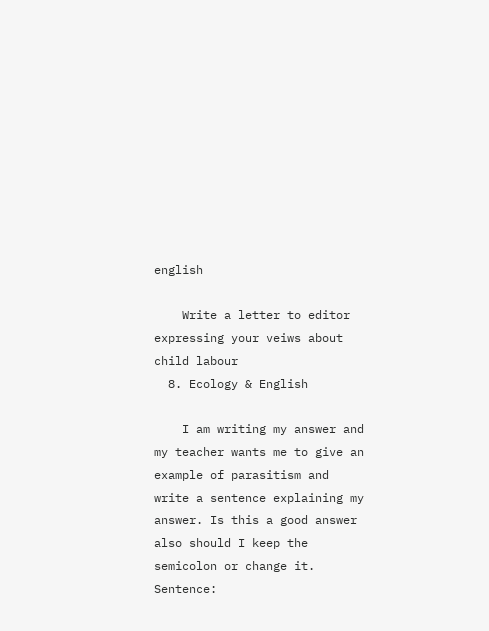english

    Write a letter to editor expressing your veiws about child labour
  8. Ecology & English

    I am writing my answer and my teacher wants me to give an example of parasitism and write a sentence explaining my answer. Is this a good answer also should I keep the semicolon or change it. Sentence: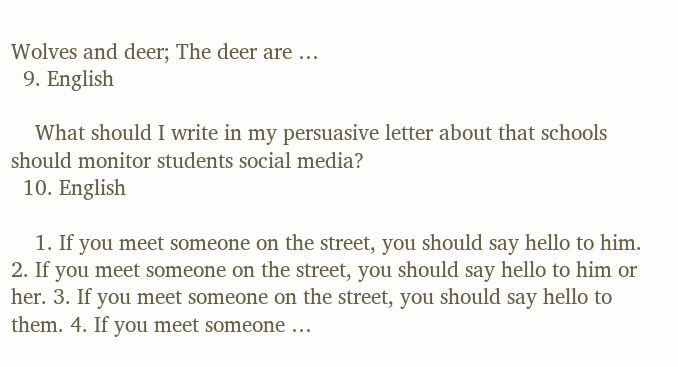Wolves and deer; The deer are …
  9. English

    What should I write in my persuasive letter about that schools should monitor students social media?
  10. English

    1. If you meet someone on the street, you should say hello to him. 2. If you meet someone on the street, you should say hello to him or her. 3. If you meet someone on the street, you should say hello to them. 4. If you meet someone …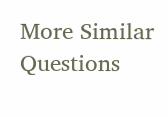More Similar Questions